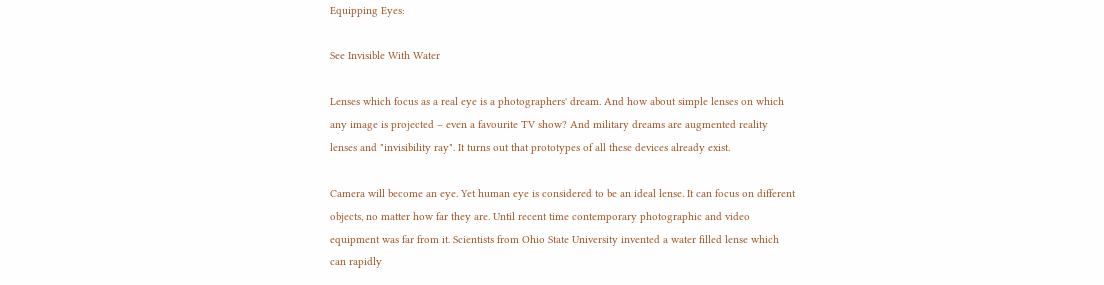Equipping Eyes:

See Invisible With Water

Lenses which focus as a real eye is a photographers' dream. And how about simple lenses on which any image is projected – even a favourite TV show? And military dreams are augmented reality lenses and "invisibility ray". It turns out that prototypes of all these devices already exist.

Camera will become an eye. Yet human eye is considered to be an ideal lense. It can focus on different objects, no matter how far they are. Until recent time contemporary photographic and video equipment was far from it. Scientists from Ohio State University invented a water filled lense which can rapidly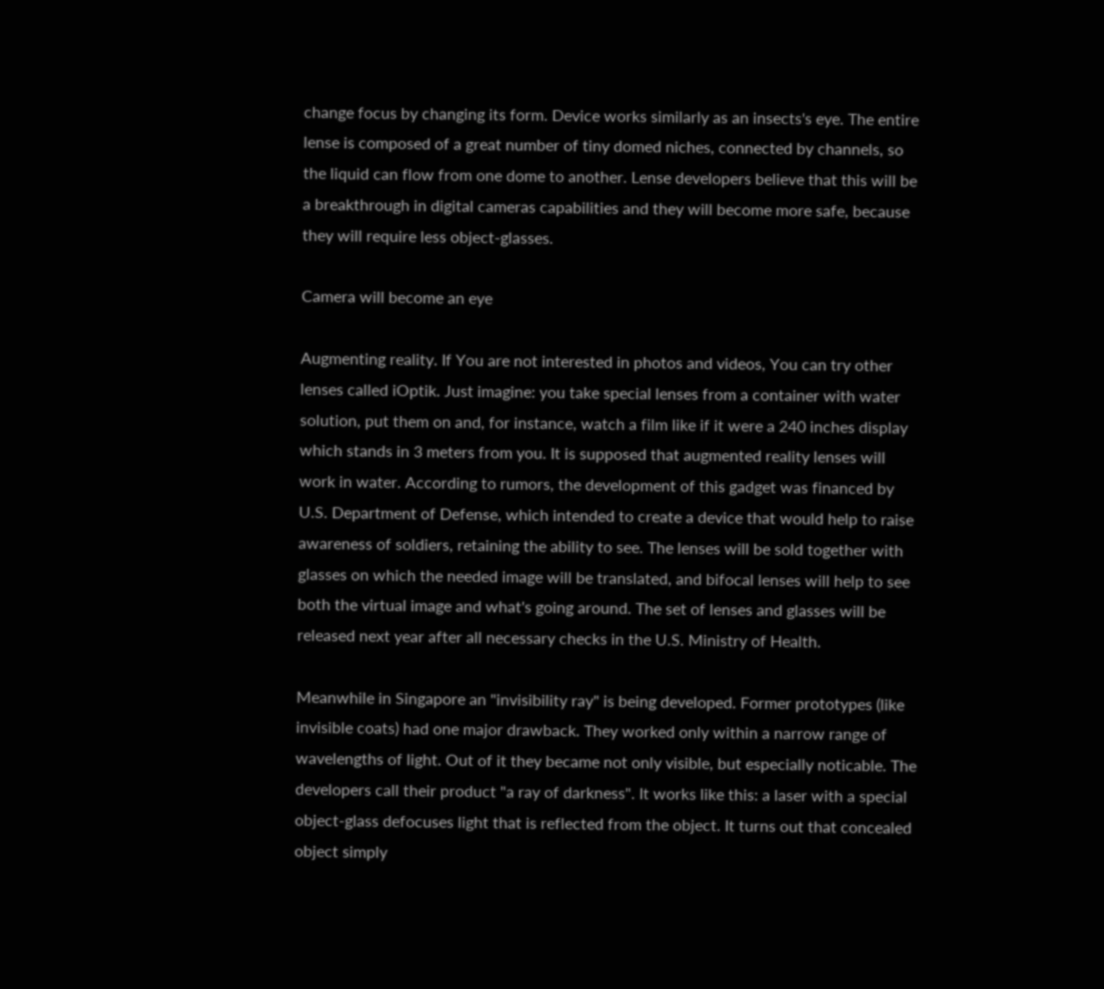change focus by changing its form. Device works similarly as an insects's eye. The entire lense is composed of a great number of tiny domed niches, connected by channels, so the liquid can flow from one dome to another. Lense developers believe that this will be a breakthrough in digital cameras capabilities and they will become more safe, because they will require less object-glasses.

Camera will become an eye

Augmenting reality. If You are not interested in photos and videos, You can try other lenses called iOptik. Just imagine: you take special lenses from a container with water solution, put them on and, for instance, watch a film like if it were a 240 inches display which stands in 3 meters from you. It is supposed that augmented reality lenses will work in water. According to rumors, the development of this gadget was financed by U.S. Department of Defense, which intended to create a device that would help to raise awareness of soldiers, retaining the ability to see. The lenses will be sold together with glasses on which the needed image will be translated, and bifocal lenses will help to see both the virtual image and what's going around. The set of lenses and glasses will be released next year after all necessary checks in the U.S. Ministry of Health.

Meanwhile in Singapore an "invisibility ray" is being developed. Former prototypes (like invisible coats) had one major drawback. They worked only within a narrow range of wavelengths of light. Out of it they became not only visible, but especially noticable. The developers call their product "a ray of darkness". It works like this: a laser with a special object-glass defocuses light that is reflected from the object. It turns out that concealed object simply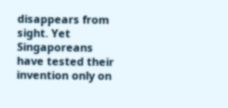disappears from sight. Yet Singaporeans have tested their invention only on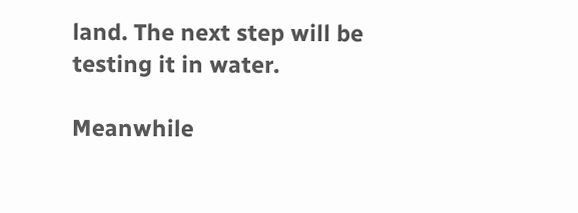land. The next step will be testing it in water.

Meanwhile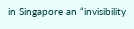in Singapore an “invisibility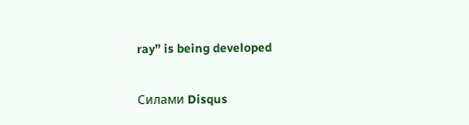ray” is being developed

Силами Disqus